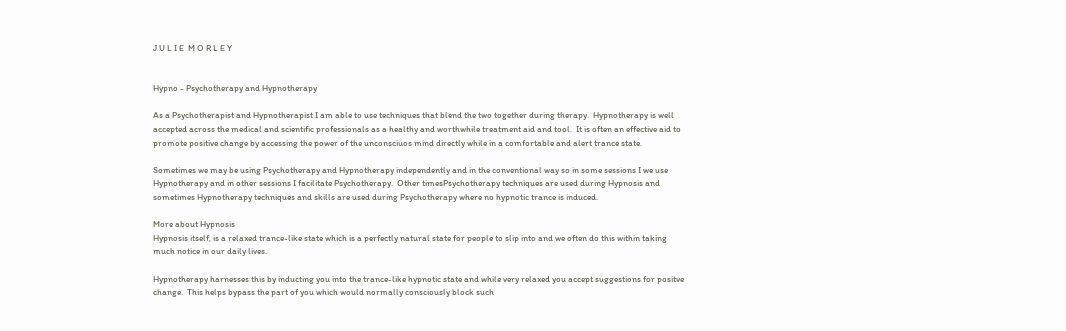J U L I E  M O R L E Y


Hypno - Psychotherapy and Hypnotherapy

As a Psychotherapist and Hypnotherapist I am able to use techniques that blend the two together during therapy.  Hypnotherapy is well accepted across the medical and scientific professionals as a healthy and worthwhile treatment aid and tool.  It is often an effective aid to promote positive change by accessing the power of the unconsciuos mind directly while in a comfortable and alert trance state.

Sometimes we may be using Psychotherapy and Hypnotherapy independently and in the conventional way so in some sessions I we use Hypnotherapy and in other sessions I facilitate Psychotherapy.  Other timesPsychotherapy techniques are used during Hypnosis and sometimes Hypnotherapy techniques and skills are used during Psychotherapy where no hypnotic trance is induced.

More about Hypnosis
Hypnosis itself, is a relaxed trance-like state which is a perfectly natural state for people to slip into and we often do this within taking much notice in our daily lives.

Hypnotherapy harnesses this by inducting you into the trance-like hypnotic state and while very relaxed you accept suggestions for positve change.  This helps bypass the part of you which would normally consciously block such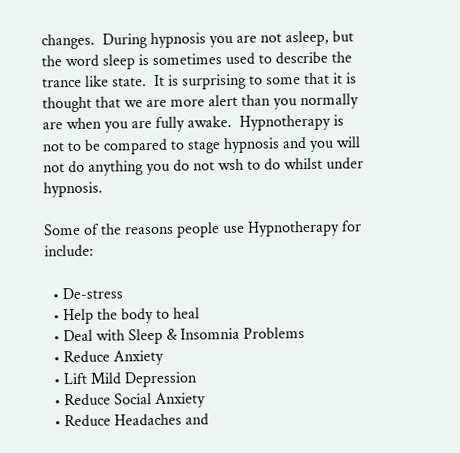changes.  During hypnosis you are not asleep, but the word sleep is sometimes used to describe the trance like state.  It is surprising to some that it is thought that we are more alert than you normally are when you are fully awake.  Hypnotherapy is not to be compared to stage hypnosis and you will not do anything you do not wsh to do whilst under hypnosis.

Some of the reasons people use Hypnotherapy for include:

  • De-stress
  • Help the body to heal
  • Deal with Sleep & Insomnia Problems
  • Reduce Anxiety
  • Lift Mild Depression
  • Reduce Social Anxiety
  • Reduce Headaches and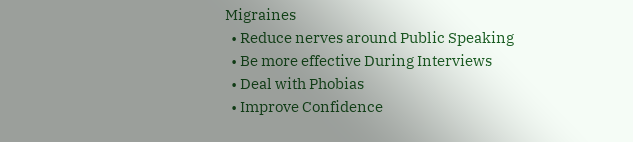Migraines
  • Reduce nerves around Public Speaking
  • Be more effective During Interviews
  • Deal with Phobias
  • Improve Confidence